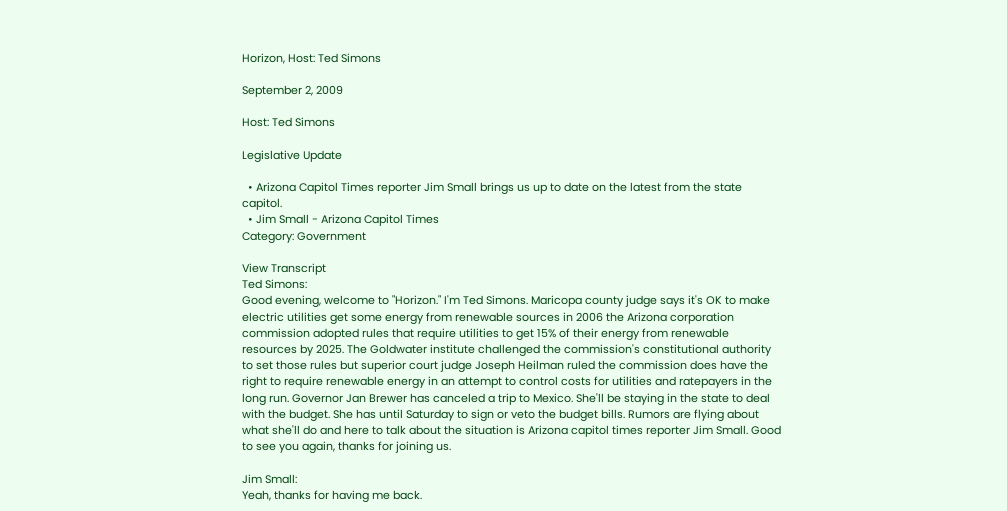Horizon, Host: Ted Simons

September 2, 2009

Host: Ted Simons

Legislative Update

  • Arizona Capitol Times reporter Jim Small brings us up to date on the latest from the state capitol.
  • Jim Small - Arizona Capitol Times
Category: Government

View Transcript
Ted Simons:
Good evening, welcome to "Horizon." I'm Ted Simons. Maricopa county judge says it's OK to make electric utilities get some energy from renewable sources in 2006 the Arizona corporation commission adopted rules that require utilities to get 15% of their energy from renewable resources by 2025. The Goldwater institute challenged the commission's constitutional authority to set those rules but superior court judge Joseph Heilman ruled the commission does have the right to require renewable energy in an attempt to control costs for utilities and ratepayers in the long run. Governor Jan Brewer has canceled a trip to Mexico. She'll be staying in the state to deal with the budget. She has until Saturday to sign or veto the budget bills. Rumors are flying about what she'll do and here to talk about the situation is Arizona capitol times reporter Jim Small. Good to see you again, thanks for joining us.

Jim Small:
Yeah, thanks for having me back.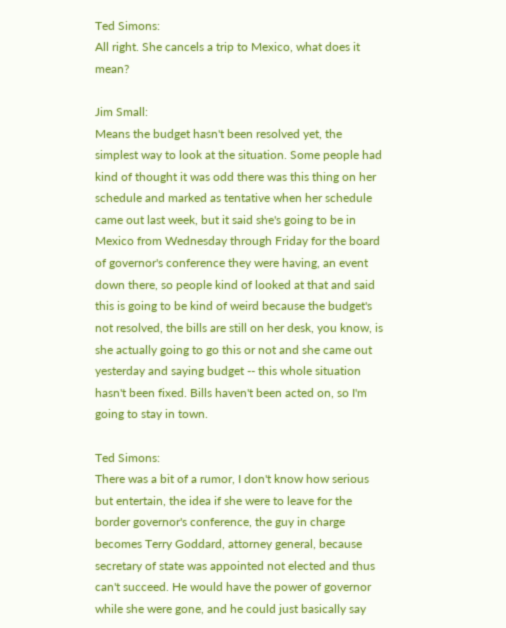Ted Simons:
All right. She cancels a trip to Mexico, what does it mean?

Jim Small:
Means the budget hasn't been resolved yet, the simplest way to look at the situation. Some people had kind of thought it was odd there was this thing on her schedule and marked as tentative when her schedule came out last week, but it said she's going to be in Mexico from Wednesday through Friday for the board of governor's conference they were having, an event down there, so people kind of looked at that and said this is going to be kind of weird because the budget's not resolved, the bills are still on her desk, you know, is she actually going to go this or not and she came out yesterday and saying budget -- this whole situation hasn't been fixed. Bills haven't been acted on, so I'm going to stay in town.

Ted Simons:
There was a bit of a rumor, I don't know how serious but entertain, the idea if she were to leave for the border governor's conference, the guy in charge becomes Terry Goddard, attorney general, because secretary of state was appointed not elected and thus can't succeed. He would have the power of governor while she were gone, and he could just basically say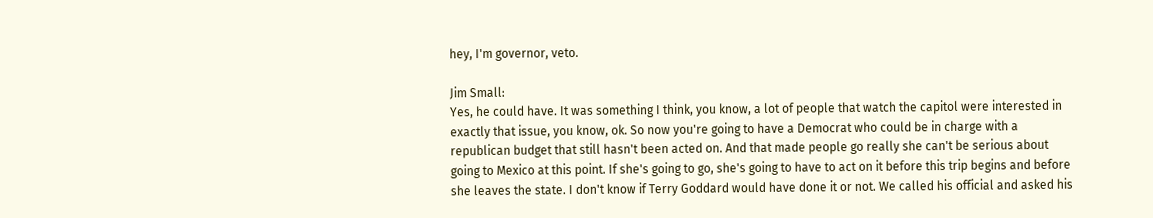hey, I'm governor, veto.

Jim Small:
Yes, he could have. It was something I think, you know, a lot of people that watch the capitol were interested in exactly that issue, you know, ok. So now you're going to have a Democrat who could be in charge with a republican budget that still hasn't been acted on. And that made people go really she can't be serious about going to Mexico at this point. If she's going to go, she's going to have to act on it before this trip begins and before she leaves the state. I don't know if Terry Goddard would have done it or not. We called his official and asked his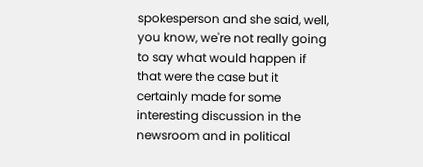spokesperson and she said, well, you know, we're not really going to say what would happen if that were the case but it certainly made for some interesting discussion in the newsroom and in political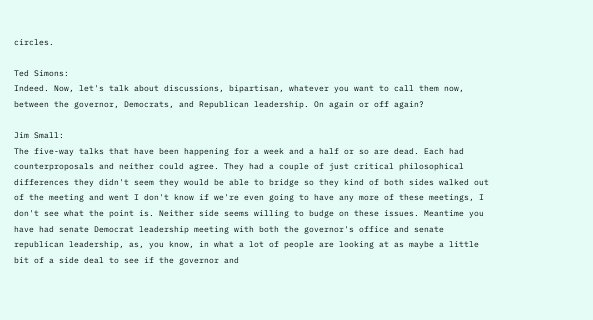circles.

Ted Simons:
Indeed. Now, let's talk about discussions, bipartisan, whatever you want to call them now, between the governor, Democrats, and Republican leadership. On again or off again?

Jim Small:
The five-way talks that have been happening for a week and a half or so are dead. Each had counterproposals and neither could agree. They had a couple of just critical philosophical differences they didn't seem they would be able to bridge so they kind of both sides walked out of the meeting and went I don't know if we're even going to have any more of these meetings, I don't see what the point is. Neither side seems willing to budge on these issues. Meantime you have had senate Democrat leadership meeting with both the governor's office and senate republican leadership, as, you know, in what a lot of people are looking at as maybe a little bit of a side deal to see if the governor and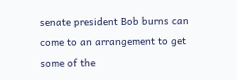senate president Bob burns can come to an arrangement to get some of the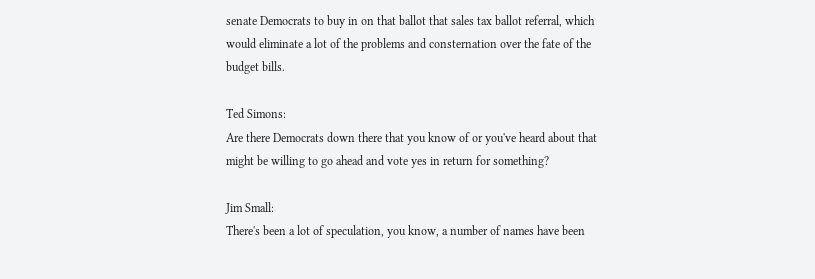senate Democrats to buy in on that ballot that sales tax ballot referral, which would eliminate a lot of the problems and consternation over the fate of the budget bills.

Ted Simons:
Are there Democrats down there that you know of or you've heard about that might be willing to go ahead and vote yes in return for something?

Jim Small:
There's been a lot of speculation, you know, a number of names have been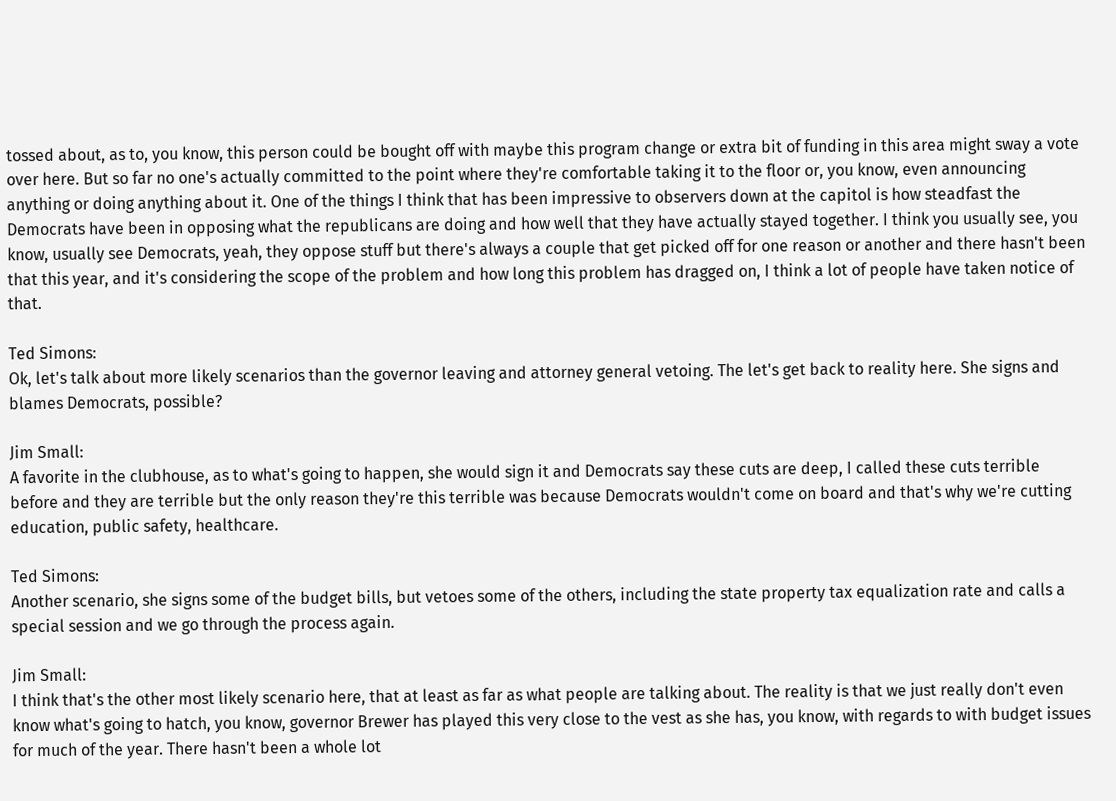tossed about, as to, you know, this person could be bought off with maybe this program change or extra bit of funding in this area might sway a vote over here. But so far no one's actually committed to the point where they're comfortable taking it to the floor or, you know, even announcing anything or doing anything about it. One of the things I think that has been impressive to observers down at the capitol is how steadfast the Democrats have been in opposing what the republicans are doing and how well that they have actually stayed together. I think you usually see, you know, usually see Democrats, yeah, they oppose stuff but there's always a couple that get picked off for one reason or another and there hasn't been that this year, and it's considering the scope of the problem and how long this problem has dragged on, I think a lot of people have taken notice of that.

Ted Simons:
Ok, let's talk about more likely scenarios than the governor leaving and attorney general vetoing. The let's get back to reality here. She signs and blames Democrats, possible?

Jim Small:
A favorite in the clubhouse, as to what's going to happen, she would sign it and Democrats say these cuts are deep, I called these cuts terrible before and they are terrible but the only reason they're this terrible was because Democrats wouldn't come on board and that's why we're cutting education, public safety, healthcare.

Ted Simons:
Another scenario, she signs some of the budget bills, but vetoes some of the others, including the state property tax equalization rate and calls a special session and we go through the process again.

Jim Small:
I think that's the other most likely scenario here, that at least as far as what people are talking about. The reality is that we just really don't even know what's going to hatch, you know, governor Brewer has played this very close to the vest as she has, you know, with regards to with budget issues for much of the year. There hasn't been a whole lot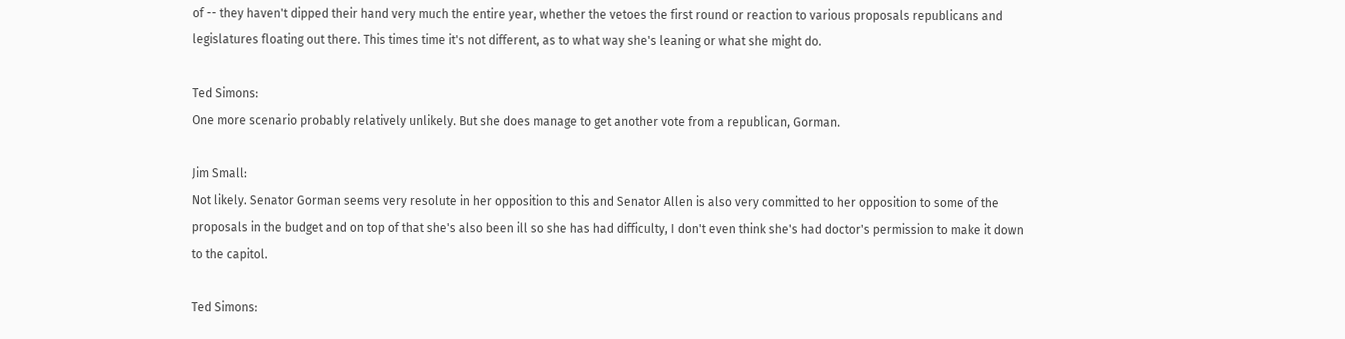of -- they haven't dipped their hand very much the entire year, whether the vetoes the first round or reaction to various proposals republicans and legislatures floating out there. This times time it's not different, as to what way she's leaning or what she might do.

Ted Simons:
One more scenario probably relatively unlikely. But she does manage to get another vote from a republican, Gorman.

Jim Small:
Not likely. Senator Gorman seems very resolute in her opposition to this and Senator Allen is also very committed to her opposition to some of the proposals in the budget and on top of that she's also been ill so she has had difficulty, I don't even think she's had doctor's permission to make it down to the capitol.

Ted Simons: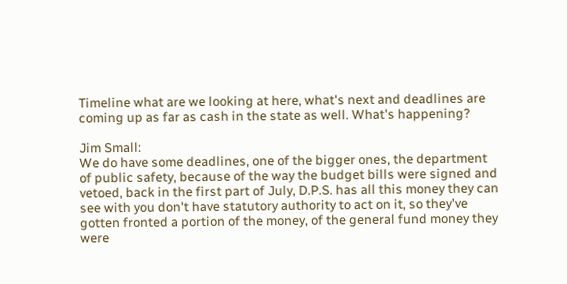Timeline what are we looking at here, what's next and deadlines are coming up as far as cash in the state as well. What's happening?

Jim Small:
We do have some deadlines, one of the bigger ones, the department of public safety, because of the way the budget bills were signed and vetoed, back in the first part of July, D.P.S. has all this money they can see with you don't have statutory authority to act on it, so they've gotten fronted a portion of the money, of the general fund money they were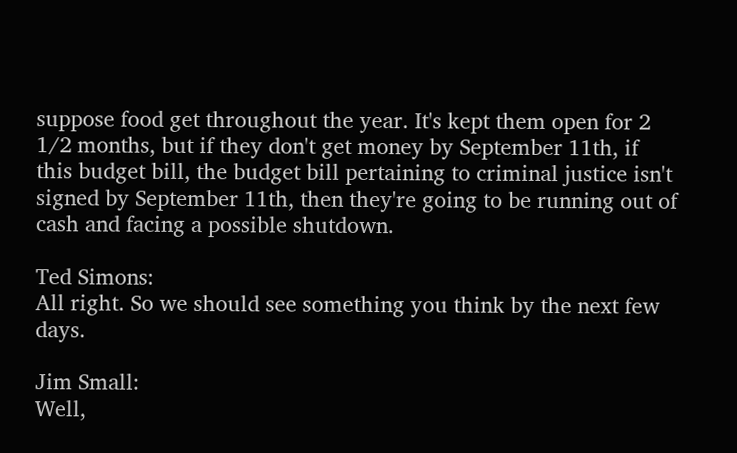suppose food get throughout the year. It's kept them open for 2 1/2 months, but if they don't get money by September 11th, if this budget bill, the budget bill pertaining to criminal justice isn't signed by September 11th, then they're going to be running out of cash and facing a possible shutdown.

Ted Simons:
All right. So we should see something you think by the next few days.

Jim Small:
Well,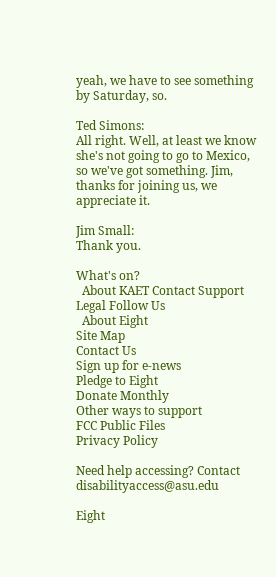yeah, we have to see something by Saturday, so.

Ted Simons:
All right. Well, at least we know she's not going to go to Mexico, so we've got something. Jim, thanks for joining us, we appreciate it.

Jim Small:
Thank you.

What's on?
  About KAET Contact Support Legal Follow Us
  About Eight
Site Map
Contact Us
Sign up for e-news
Pledge to Eight
Donate Monthly
Other ways to support
FCC Public Files
Privacy Policy

Need help accessing? Contact disabilityaccess@asu.edu

Eight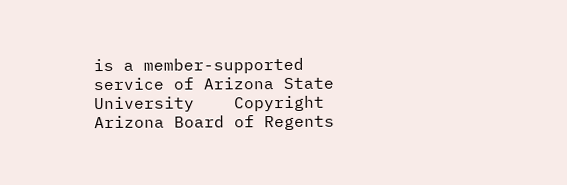is a member-supported service of Arizona State University    Copyright Arizona Board of Regents